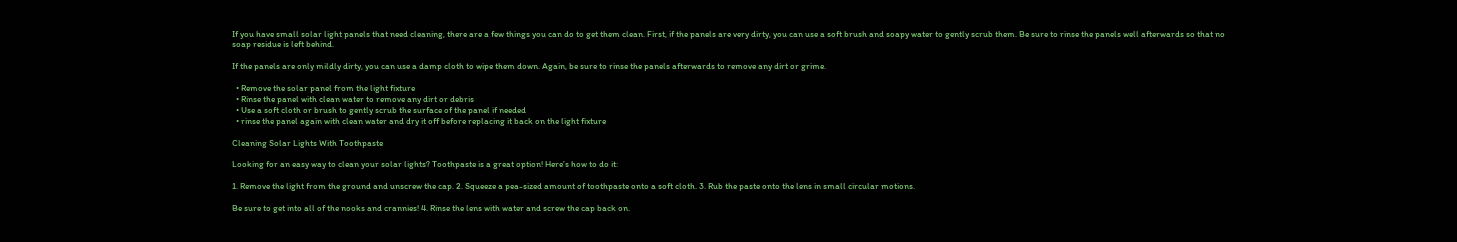If you have small solar light panels that need cleaning, there are a few things you can do to get them clean. First, if the panels are very dirty, you can use a soft brush and soapy water to gently scrub them. Be sure to rinse the panels well afterwards so that no soap residue is left behind.

If the panels are only mildly dirty, you can use a damp cloth to wipe them down. Again, be sure to rinse the panels afterwards to remove any dirt or grime.

  • Remove the solar panel from the light fixture
  • Rinse the panel with clean water to remove any dirt or debris
  • Use a soft cloth or brush to gently scrub the surface of the panel if needed
  • rinse the panel again with clean water and dry it off before replacing it back on the light fixture

Cleaning Solar Lights With Toothpaste

Looking for an easy way to clean your solar lights? Toothpaste is a great option! Here’s how to do it:

1. Remove the light from the ground and unscrew the cap. 2. Squeeze a pea-sized amount of toothpaste onto a soft cloth. 3. Rub the paste onto the lens in small circular motions.

Be sure to get into all of the nooks and crannies! 4. Rinse the lens with water and screw the cap back on.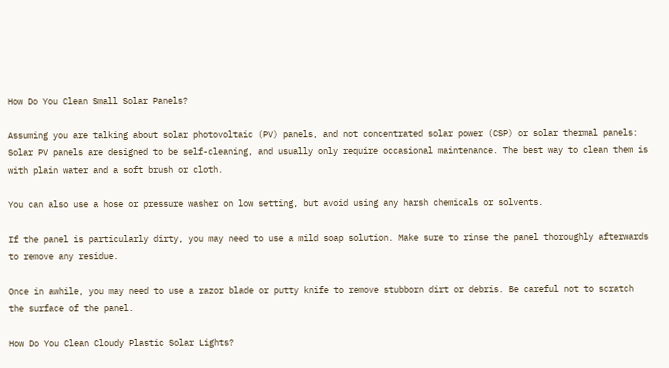How Do You Clean Small Solar Panels?

Assuming you are talking about solar photovoltaic (PV) panels, and not concentrated solar power (CSP) or solar thermal panels: Solar PV panels are designed to be self-cleaning, and usually only require occasional maintenance. The best way to clean them is with plain water and a soft brush or cloth.

You can also use a hose or pressure washer on low setting, but avoid using any harsh chemicals or solvents.

If the panel is particularly dirty, you may need to use a mild soap solution. Make sure to rinse the panel thoroughly afterwards to remove any residue.

Once in awhile, you may need to use a razor blade or putty knife to remove stubborn dirt or debris. Be careful not to scratch the surface of the panel.

How Do You Clean Cloudy Plastic Solar Lights?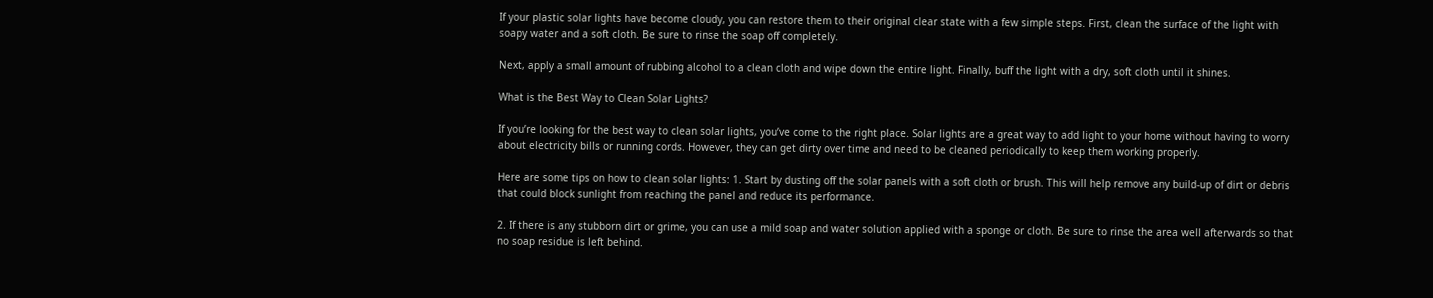If your plastic solar lights have become cloudy, you can restore them to their original clear state with a few simple steps. First, clean the surface of the light with soapy water and a soft cloth. Be sure to rinse the soap off completely.

Next, apply a small amount of rubbing alcohol to a clean cloth and wipe down the entire light. Finally, buff the light with a dry, soft cloth until it shines.

What is the Best Way to Clean Solar Lights?

If you’re looking for the best way to clean solar lights, you’ve come to the right place. Solar lights are a great way to add light to your home without having to worry about electricity bills or running cords. However, they can get dirty over time and need to be cleaned periodically to keep them working properly.

Here are some tips on how to clean solar lights: 1. Start by dusting off the solar panels with a soft cloth or brush. This will help remove any build-up of dirt or debris that could block sunlight from reaching the panel and reduce its performance.

2. If there is any stubborn dirt or grime, you can use a mild soap and water solution applied with a sponge or cloth. Be sure to rinse the area well afterwards so that no soap residue is left behind.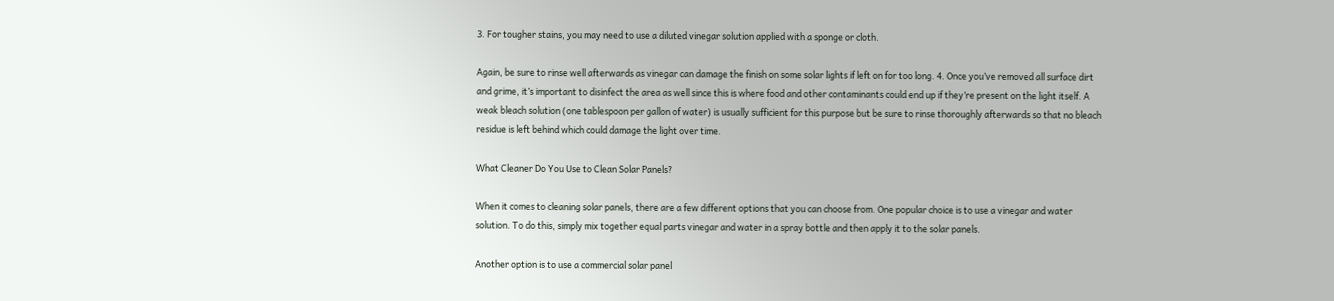3. For tougher stains, you may need to use a diluted vinegar solution applied with a sponge or cloth.

Again, be sure to rinse well afterwards as vinegar can damage the finish on some solar lights if left on for too long. 4. Once you’ve removed all surface dirt and grime, it’s important to disinfect the area as well since this is where food and other contaminants could end up if they’re present on the light itself. A weak bleach solution (one tablespoon per gallon of water) is usually sufficient for this purpose but be sure to rinse thoroughly afterwards so that no bleach residue is left behind which could damage the light over time.

What Cleaner Do You Use to Clean Solar Panels?

When it comes to cleaning solar panels, there are a few different options that you can choose from. One popular choice is to use a vinegar and water solution. To do this, simply mix together equal parts vinegar and water in a spray bottle and then apply it to the solar panels.

Another option is to use a commercial solar panel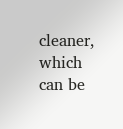cleaner, which can be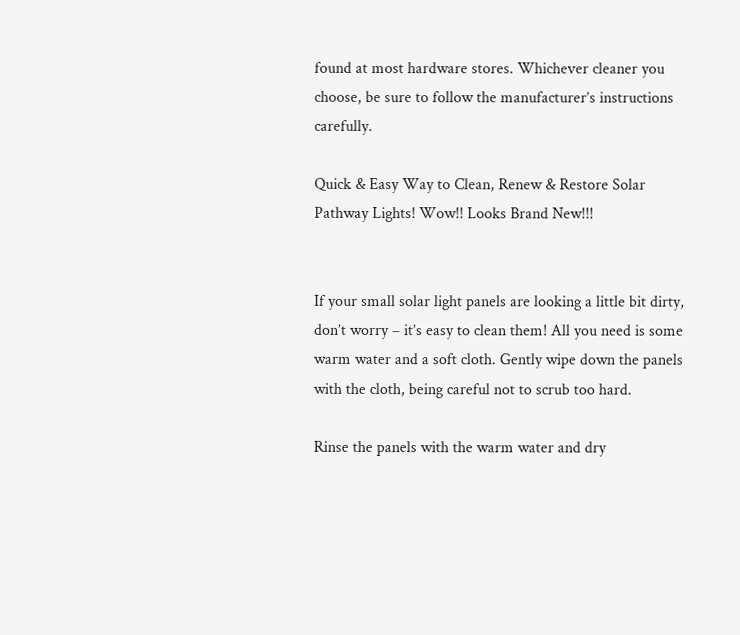found at most hardware stores. Whichever cleaner you choose, be sure to follow the manufacturer’s instructions carefully.

Quick & Easy Way to Clean, Renew & Restore Solar Pathway Lights! Wow!! Looks Brand New!!!


If your small solar light panels are looking a little bit dirty, don’t worry – it’s easy to clean them! All you need is some warm water and a soft cloth. Gently wipe down the panels with the cloth, being careful not to scrub too hard.

Rinse the panels with the warm water and dry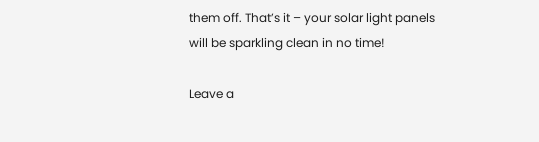them off. That’s it – your solar light panels will be sparkling clean in no time!

Leave a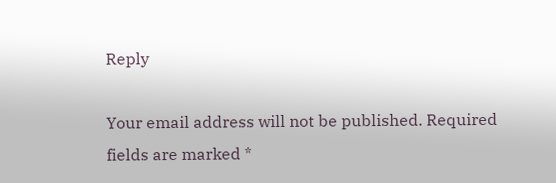Reply

Your email address will not be published. Required fields are marked *